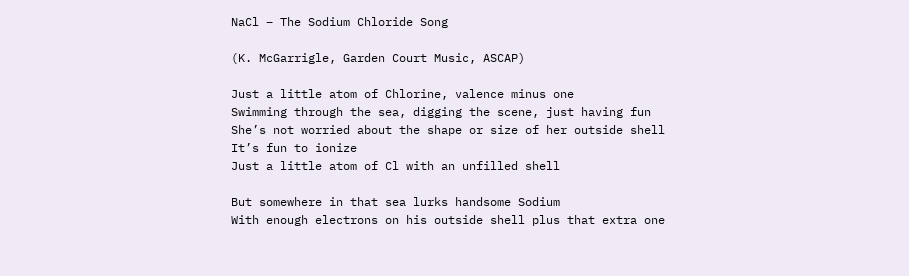NaCl – The Sodium Chloride Song

(K. McGarrigle, Garden Court Music, ASCAP)

Just a little atom of Chlorine, valence minus one
Swimming through the sea, digging the scene, just having fun
She’s not worried about the shape or size of her outside shell
It’s fun to ionize
Just a little atom of Cl with an unfilled shell

But somewhere in that sea lurks handsome Sodium
With enough electrons on his outside shell plus that extra one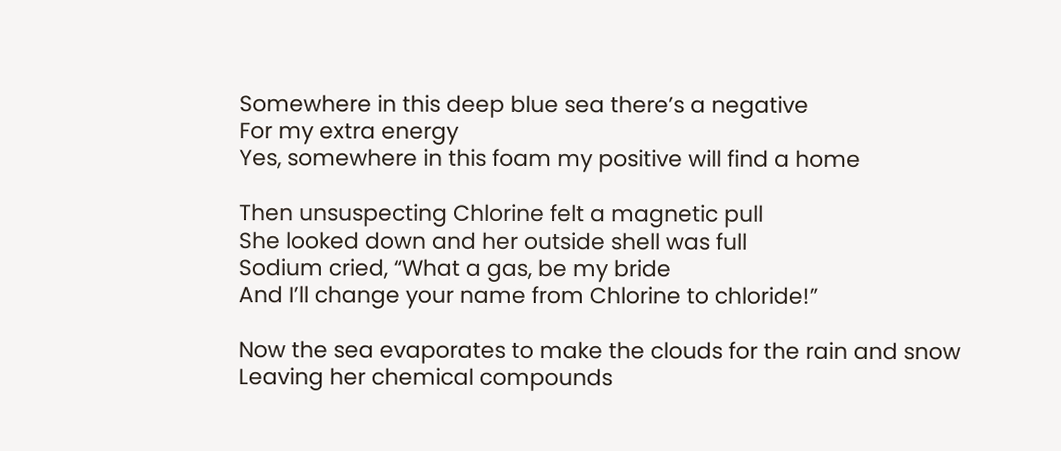Somewhere in this deep blue sea there’s a negative
For my extra energy
Yes, somewhere in this foam my positive will find a home

Then unsuspecting Chlorine felt a magnetic pull
She looked down and her outside shell was full
Sodium cried, “What a gas, be my bride
And I’ll change your name from Chlorine to chloride!”

Now the sea evaporates to make the clouds for the rain and snow
Leaving her chemical compounds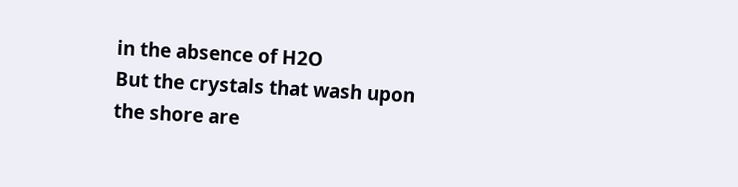in the absence of H2O
But the crystals that wash upon the shore are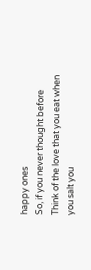happy ones
So, if you never thought before
Think of the love that you eat when you salt you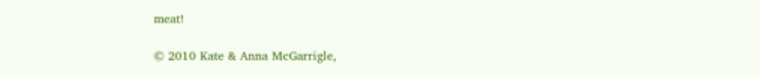meat!

© 2010 Kate & Anna McGarrigle,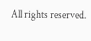All rights reserved.